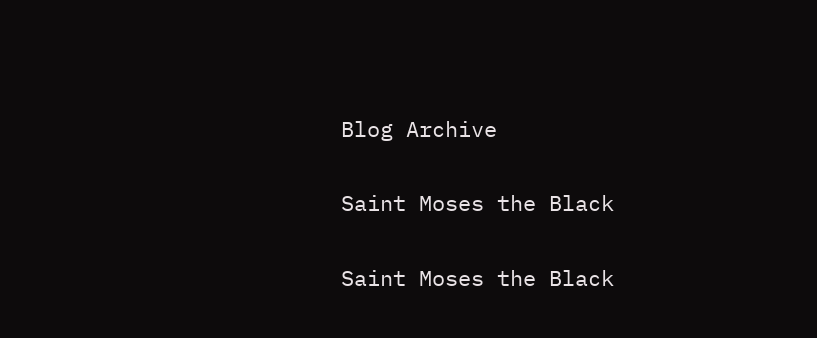Blog Archive

Saint Moses the Black

Saint Moses the Black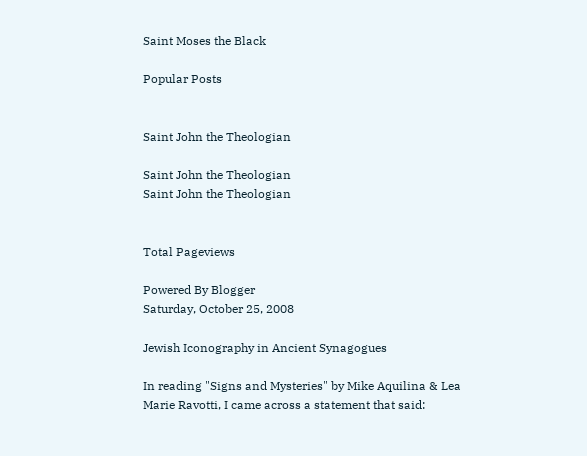Saint Moses the Black

Popular Posts


Saint John the Theologian

Saint John the Theologian
Saint John the Theologian


Total Pageviews

Powered By Blogger
Saturday, October 25, 2008

Jewish Iconography in Ancient Synagogues

In reading "Signs and Mysteries" by Mike Aquilina & Lea Marie Ravotti, I came across a statement that said: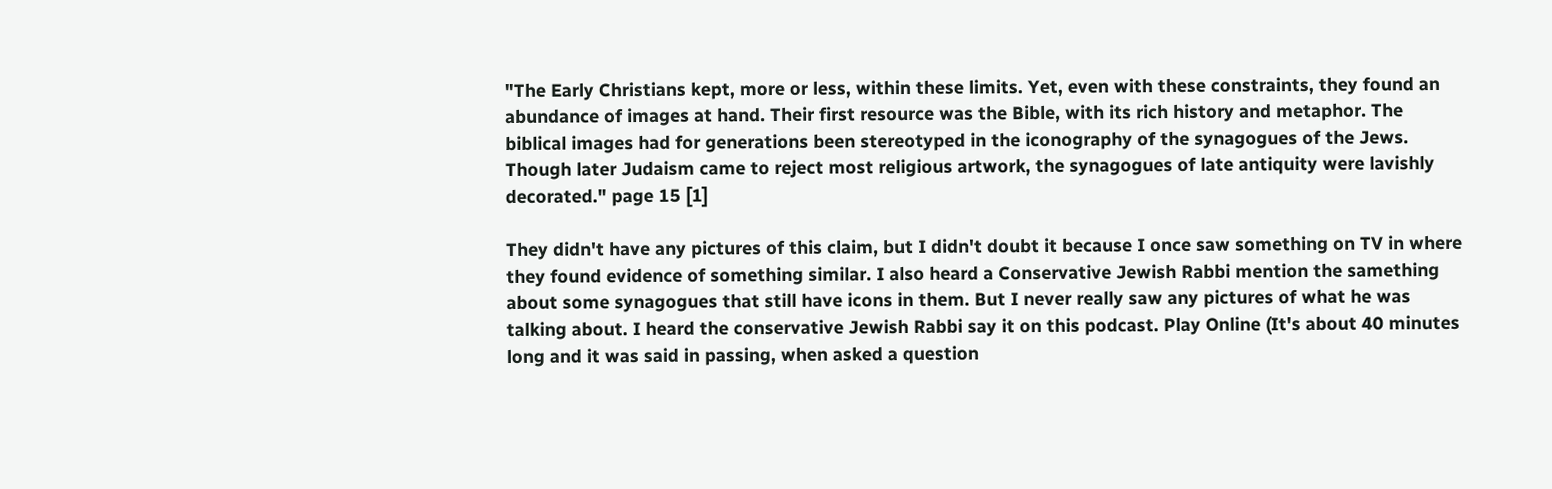"The Early Christians kept, more or less, within these limits. Yet, even with these constraints, they found an abundance of images at hand. Their first resource was the Bible, with its rich history and metaphor. The biblical images had for generations been stereotyped in the iconography of the synagogues of the Jews. Though later Judaism came to reject most religious artwork, the synagogues of late antiquity were lavishly decorated." page 15 [1]

They didn't have any pictures of this claim, but I didn't doubt it because I once saw something on TV in where they found evidence of something similar. I also heard a Conservative Jewish Rabbi mention the samething about some synagogues that still have icons in them. But I never really saw any pictures of what he was talking about. I heard the conservative Jewish Rabbi say it on this podcast. Play Online (It's about 40 minutes long and it was said in passing, when asked a question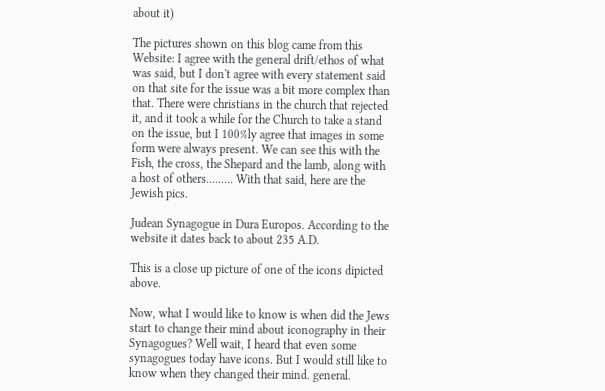about it)

The pictures shown on this blog came from this Website: I agree with the general drift/ethos of what was said, but I don't agree with every statement said on that site for the issue was a bit more complex than that. There were christians in the church that rejected it, and it took a while for the Church to take a stand on the issue, but I 100%ly agree that images in some form were always present. We can see this with the Fish, the cross, the Shepard and the lamb, along with a host of others......... With that said, here are the Jewish pics.

Judean Synagogue in Dura Europos. According to the website it dates back to about 235 A.D.

This is a close up picture of one of the icons dipicted above.

Now, what I would like to know is when did the Jews start to change their mind about iconography in their Synagogues? Well wait, I heard that even some synagogues today have icons. But I would still like to know when they changed their mind. general.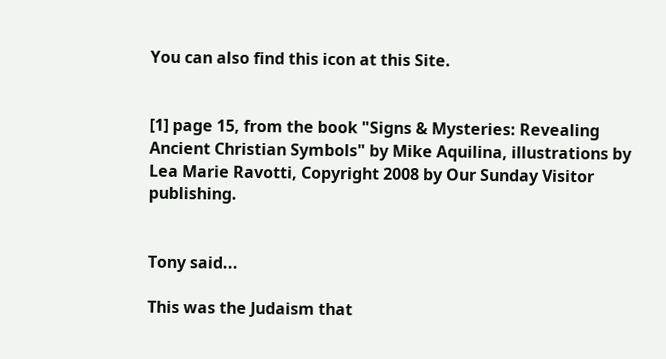You can also find this icon at this Site.


[1] page 15, from the book "Signs & Mysteries: Revealing Ancient Christian Symbols" by Mike Aquilina, illustrations by Lea Marie Ravotti, Copyright 2008 by Our Sunday Visitor publishing.


Tony said...

This was the Judaism that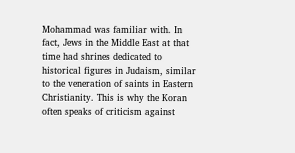Mohammad was familiar with. In fact, Jews in the Middle East at that time had shrines dedicated to historical figures in Judaism, similar to the veneration of saints in Eastern Christianity. This is why the Koran often speaks of criticism against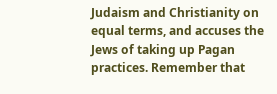Judaism and Christianity on equal terms, and accuses the Jews of taking up Pagan practices. Remember that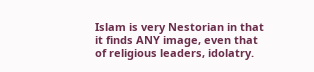Islam is very Nestorian in that it finds ANY image, even that of religious leaders, idolatry.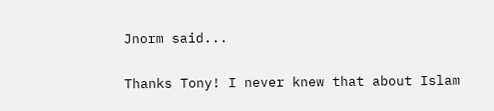Jnorm said...

Thanks Tony! I never knew that about Islam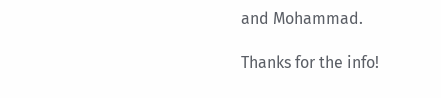and Mohammad.

Thanks for the info!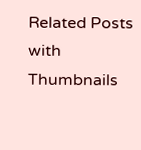Related Posts with Thumbnails